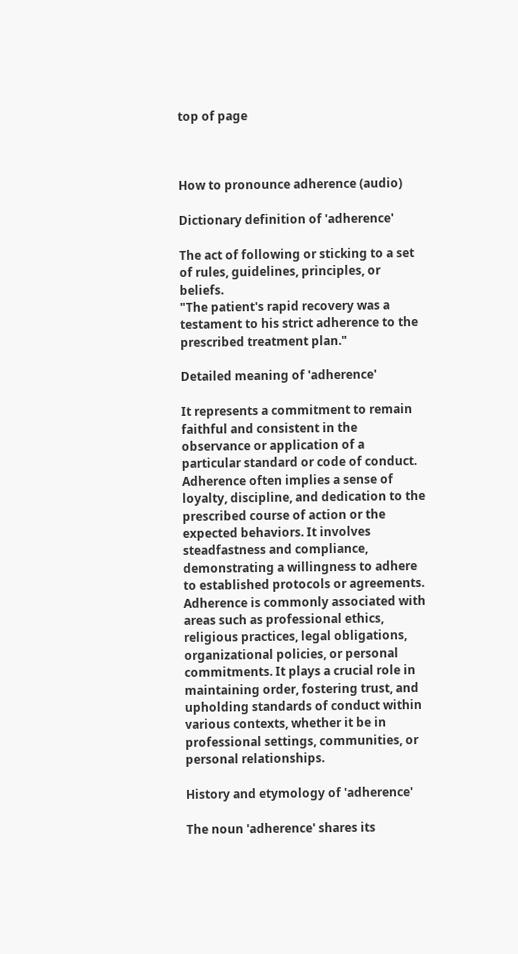top of page



How to pronounce adherence (audio)

Dictionary definition of 'adherence'

The act of following or sticking to a set of rules, guidelines, principles, or beliefs.
"The patient's rapid recovery was a testament to his strict adherence to the prescribed treatment plan."

Detailed meaning of 'adherence'

It represents a commitment to remain faithful and consistent in the observance or application of a particular standard or code of conduct. Adherence often implies a sense of loyalty, discipline, and dedication to the prescribed course of action or the expected behaviors. It involves steadfastness and compliance, demonstrating a willingness to adhere to established protocols or agreements. Adherence is commonly associated with areas such as professional ethics, religious practices, legal obligations, organizational policies, or personal commitments. It plays a crucial role in maintaining order, fostering trust, and upholding standards of conduct within various contexts, whether it be in professional settings, communities, or personal relationships.

History and etymology of 'adherence'

The noun 'adherence' shares its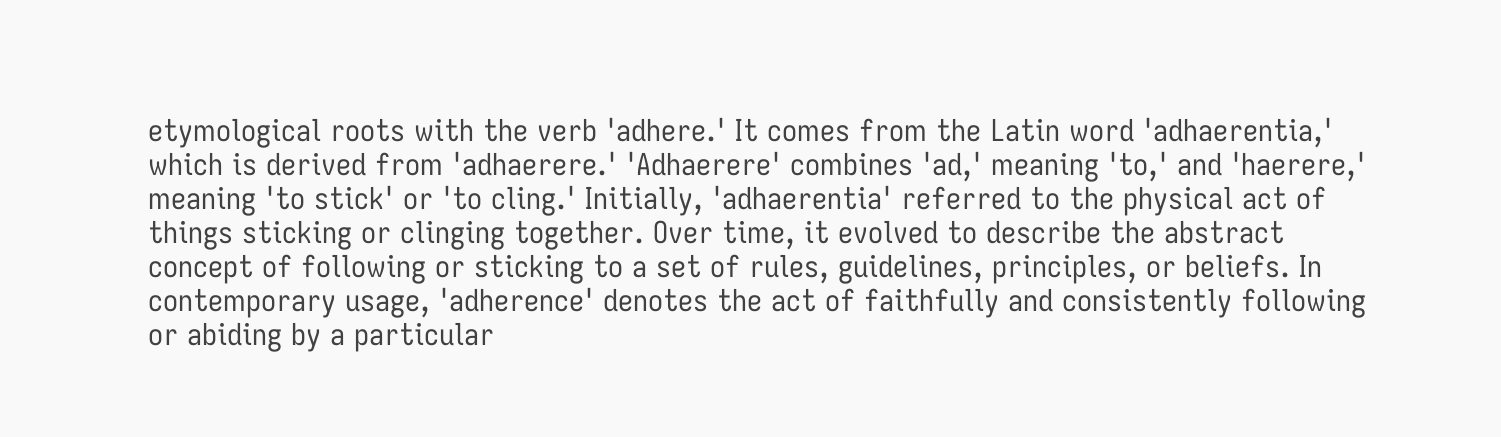etymological roots with the verb 'adhere.' It comes from the Latin word 'adhaerentia,' which is derived from 'adhaerere.' 'Adhaerere' combines 'ad,' meaning 'to,' and 'haerere,' meaning 'to stick' or 'to cling.' Initially, 'adhaerentia' referred to the physical act of things sticking or clinging together. Over time, it evolved to describe the abstract concept of following or sticking to a set of rules, guidelines, principles, or beliefs. In contemporary usage, 'adherence' denotes the act of faithfully and consistently following or abiding by a particular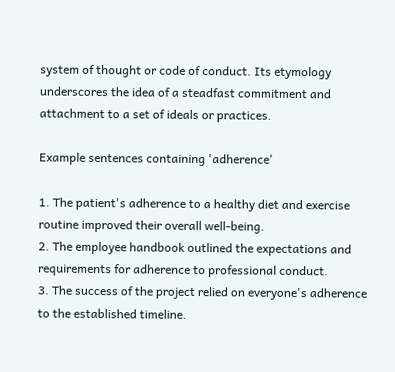system of thought or code of conduct. Its etymology underscores the idea of a steadfast commitment and attachment to a set of ideals or practices.

Example sentences containing 'adherence'

1. The patient's adherence to a healthy diet and exercise routine improved their overall well-being.
2. The employee handbook outlined the expectations and requirements for adherence to professional conduct.
3. The success of the project relied on everyone's adherence to the established timeline.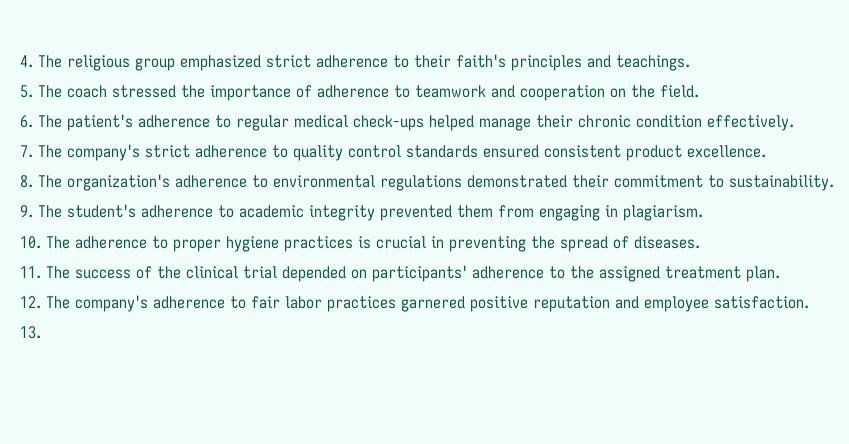4. The religious group emphasized strict adherence to their faith's principles and teachings.
5. The coach stressed the importance of adherence to teamwork and cooperation on the field.
6. The patient's adherence to regular medical check-ups helped manage their chronic condition effectively.
7. The company's strict adherence to quality control standards ensured consistent product excellence.
8. The organization's adherence to environmental regulations demonstrated their commitment to sustainability.
9. The student's adherence to academic integrity prevented them from engaging in plagiarism.
10. The adherence to proper hygiene practices is crucial in preventing the spread of diseases.
11. The success of the clinical trial depended on participants' adherence to the assigned treatment plan.
12. The company's adherence to fair labor practices garnered positive reputation and employee satisfaction.
13.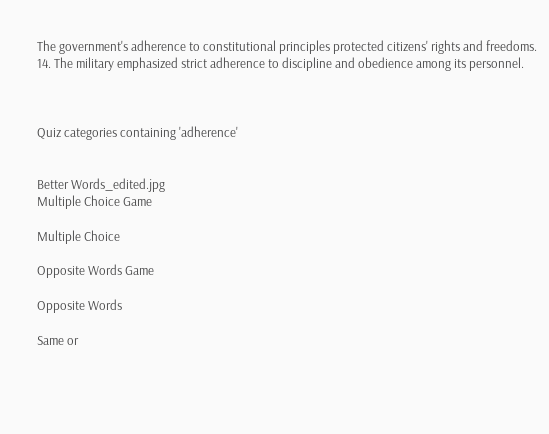The government's adherence to constitutional principles protected citizens' rights and freedoms.
14. The military emphasized strict adherence to discipline and obedience among its personnel.



Quiz categories containing 'adherence'


Better Words_edited.jpg
Multiple Choice Game

Multiple Choice

Opposite Words Game

Opposite Words

Same or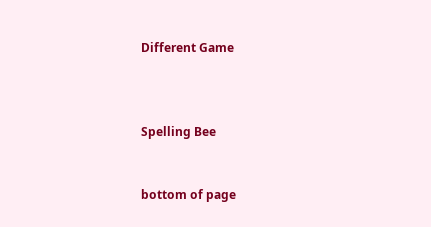Different Game



Spelling Bee


bottom of page